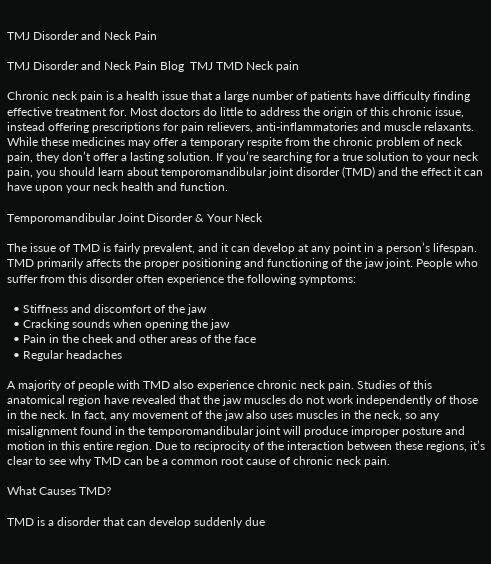TMJ Disorder and Neck Pain

TMJ Disorder and Neck Pain Blog  TMJ TMD Neck pain

Chronic neck pain is a health issue that a large number of patients have difficulty finding effective treatment for. Most doctors do little to address the origin of this chronic issue, instead offering prescriptions for pain relievers, anti-inflammatories and muscle relaxants. While these medicines may offer a temporary respite from the chronic problem of neck pain, they don’t offer a lasting solution. If you’re searching for a true solution to your neck pain, you should learn about temporomandibular joint disorder (TMD) and the effect it can have upon your neck health and function.

Temporomandibular Joint Disorder & Your Neck

The issue of TMD is fairly prevalent, and it can develop at any point in a person’s lifespan. TMD primarily affects the proper positioning and functioning of the jaw joint. People who suffer from this disorder often experience the following symptoms:

  • Stiffness and discomfort of the jaw
  • Cracking sounds when opening the jaw
  • Pain in the cheek and other areas of the face
  • Regular headaches

A majority of people with TMD also experience chronic neck pain. Studies of this anatomical region have revealed that the jaw muscles do not work independently of those in the neck. In fact, any movement of the jaw also uses muscles in the neck, so any misalignment found in the temporomandibular joint will produce improper posture and motion in this entire region. Due to reciprocity of the interaction between these regions, it’s clear to see why TMD can be a common root cause of chronic neck pain.

What Causes TMD?

TMD is a disorder that can develop suddenly due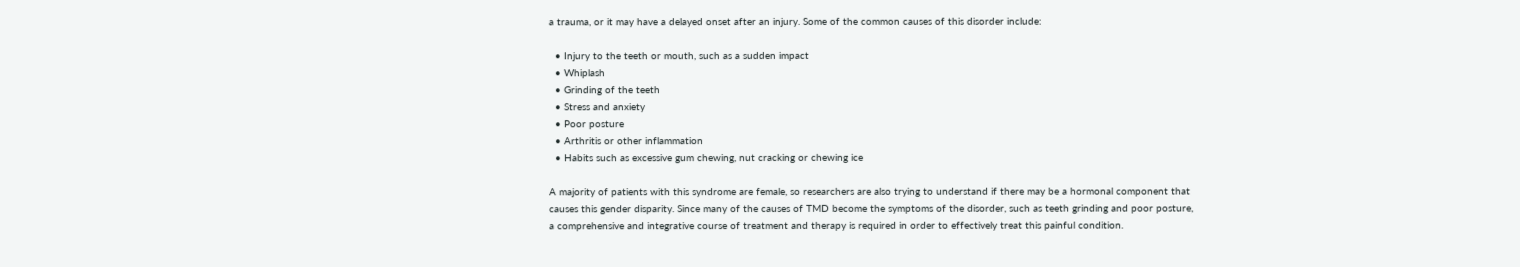a trauma, or it may have a delayed onset after an injury. Some of the common causes of this disorder include:

  • Injury to the teeth or mouth, such as a sudden impact
  • Whiplash
  • Grinding of the teeth
  • Stress and anxiety
  • Poor posture
  • Arthritis or other inflammation
  • Habits such as excessive gum chewing, nut cracking or chewing ice

A majority of patients with this syndrome are female, so researchers are also trying to understand if there may be a hormonal component that causes this gender disparity. Since many of the causes of TMD become the symptoms of the disorder, such as teeth grinding and poor posture, a comprehensive and integrative course of treatment and therapy is required in order to effectively treat this painful condition.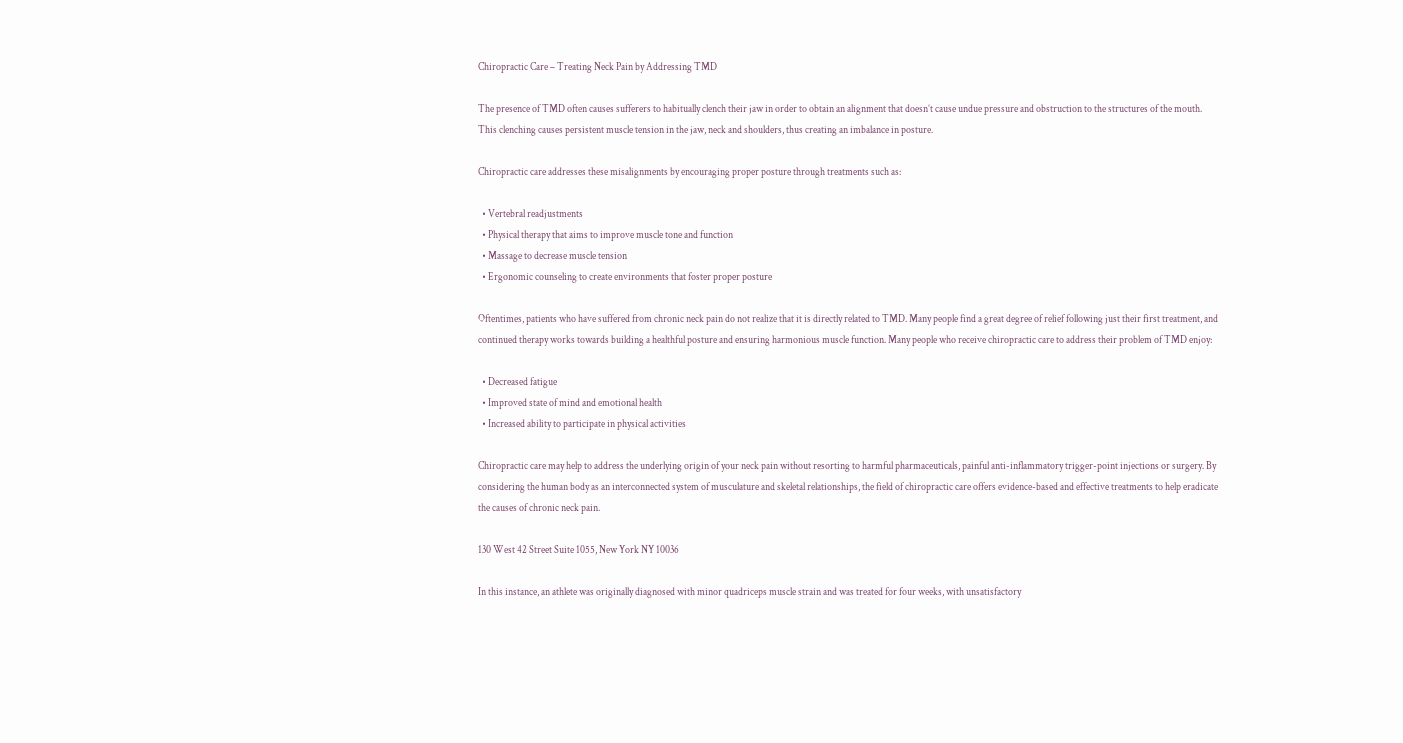Chiropractic Care – Treating Neck Pain by Addressing TMD

The presence of TMD often causes sufferers to habitually clench their jaw in order to obtain an alignment that doesn’t cause undue pressure and obstruction to the structures of the mouth. This clenching causes persistent muscle tension in the jaw, neck and shoulders, thus creating an imbalance in posture.

Chiropractic care addresses these misalignments by encouraging proper posture through treatments such as:

  • Vertebral readjustments
  • Physical therapy that aims to improve muscle tone and function
  • Massage to decrease muscle tension
  • Ergonomic counseling to create environments that foster proper posture

Oftentimes, patients who have suffered from chronic neck pain do not realize that it is directly related to TMD. Many people find a great degree of relief following just their first treatment, and continued therapy works towards building a healthful posture and ensuring harmonious muscle function. Many people who receive chiropractic care to address their problem of TMD enjoy:

  • Decreased fatigue
  • Improved state of mind and emotional health
  • Increased ability to participate in physical activities

Chiropractic care may help to address the underlying origin of your neck pain without resorting to harmful pharmaceuticals, painful anti-inflammatory trigger-point injections or surgery. By considering the human body as an interconnected system of musculature and skeletal relationships, the field of chiropractic care offers evidence-based and effective treatments to help eradicate the causes of chronic neck pain.

130 West 42 Street Suite 1055, New York NY 10036

In this instance, an athlete was originally diagnosed with minor quadriceps muscle strain and was treated for four weeks, with unsatisfactory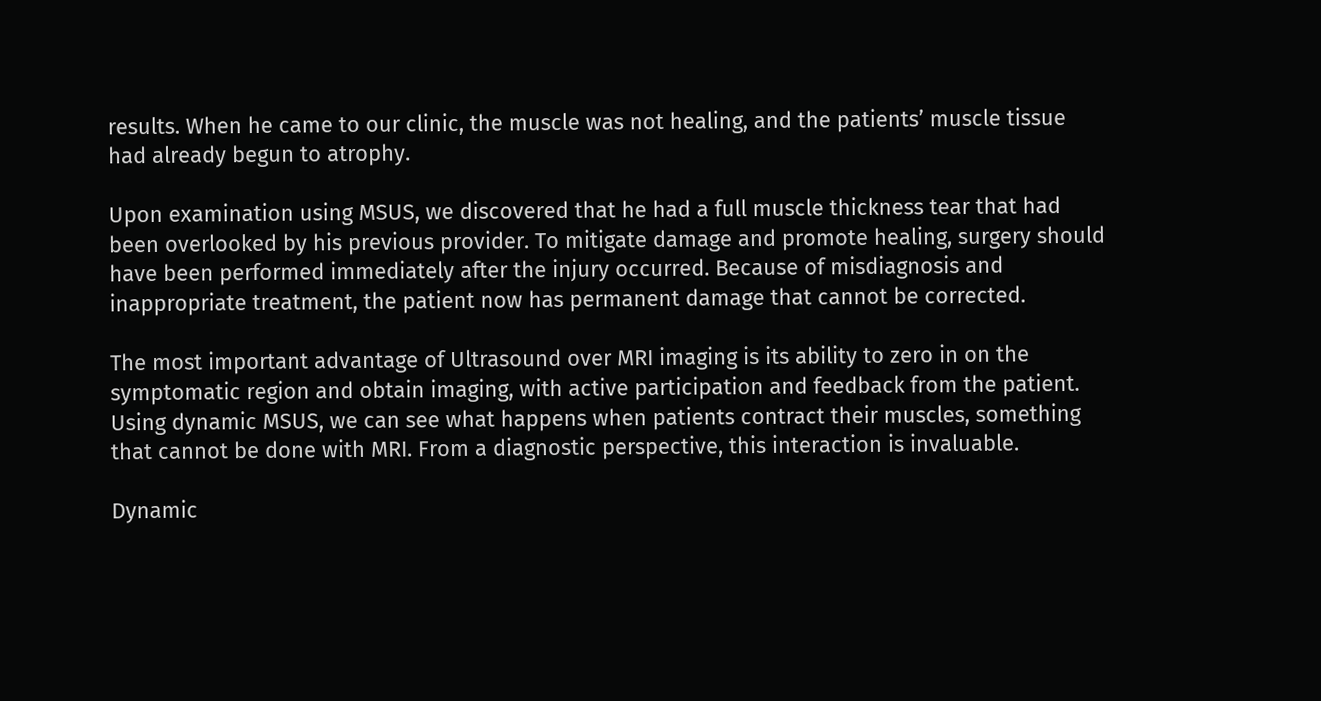results. When he came to our clinic, the muscle was not healing, and the patients’ muscle tissue had already begun to atrophy.

Upon examination using MSUS, we discovered that he had a full muscle thickness tear that had been overlooked by his previous provider. To mitigate damage and promote healing, surgery should have been performed immediately after the injury occurred. Because of misdiagnosis and inappropriate treatment, the patient now has permanent damage that cannot be corrected.

The most important advantage of Ultrasound over MRI imaging is its ability to zero in on the symptomatic region and obtain imaging, with active participation and feedback from the patient. Using dynamic MSUS, we can see what happens when patients contract their muscles, something that cannot be done with MRI. From a diagnostic perspective, this interaction is invaluable.

Dynamic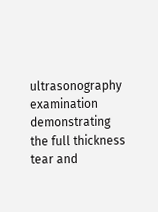ultrasonography examination demonstrating
the full thickness tear and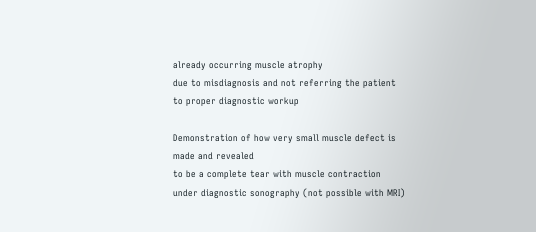already occurring muscle atrophy
due to misdiagnosis and not referring the patient
to proper diagnostic workup

Demonstration of how very small muscle defect is made and revealed
to be a complete tear with muscle contraction
under diagnostic sonography (not possible with MRI)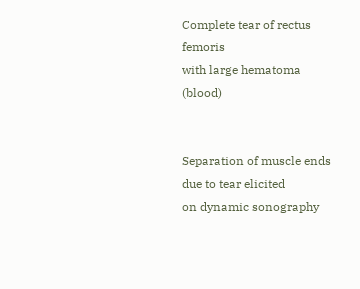Complete tear of rectus femoris
with large hematoma (blood)


Separation of muscle ends due to tear elicited
on dynamic sonography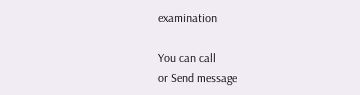examination

You can call
or Send message